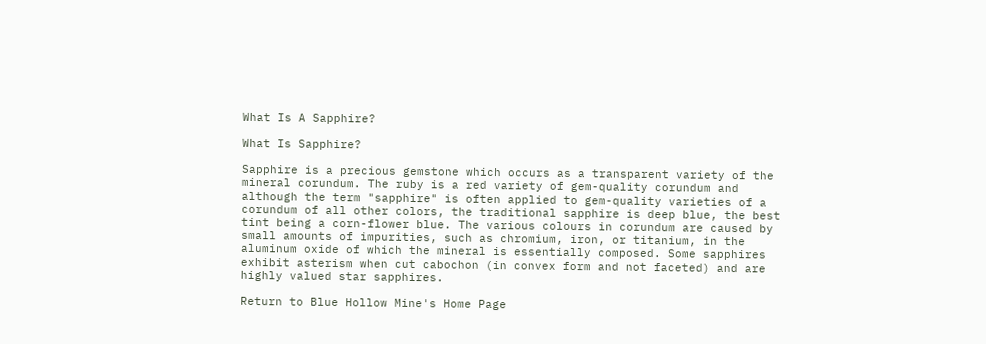What Is A Sapphire?

What Is Sapphire?

Sapphire is a precious gemstone which occurs as a transparent variety of the mineral corundum. The ruby is a red variety of gem-quality corundum and although the term "sapphire" is often applied to gem-quality varieties of a corundum of all other colors, the traditional sapphire is deep blue, the best tint being a corn-flower blue. The various colours in corundum are caused by small amounts of impurities, such as chromium, iron, or titanium, in the aluminum oxide of which the mineral is essentially composed. Some sapphires exhibit asterism when cut cabochon (in convex form and not faceted) and are highly valued star sapphires.

Return to Blue Hollow Mine's Home Page